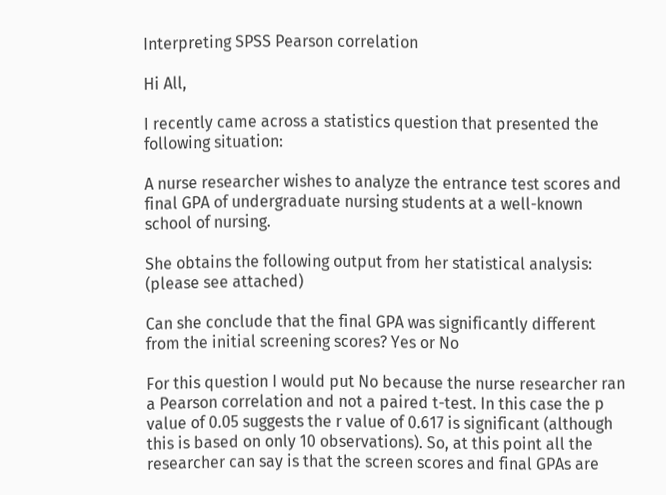Interpreting SPSS Pearson correlation

Hi All,

I recently came across a statistics question that presented the following situation:

A nurse researcher wishes to analyze the entrance test scores and final GPA of undergraduate nursing students at a well-known school of nursing.

She obtains the following output from her statistical analysis:
(please see attached)

Can she conclude that the final GPA was significantly different from the initial screening scores? Yes or No

For this question I would put No because the nurse researcher ran a Pearson correlation and not a paired t-test. In this case the p value of 0.05 suggests the r value of 0.617 is significant (although this is based on only 10 observations). So, at this point all the researcher can say is that the screen scores and final GPAs are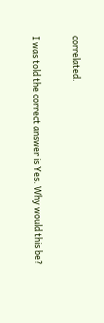correlated.

I was told the correct answer is Yes. Why would this be?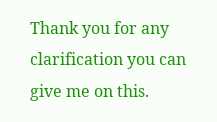Thank you for any clarification you can give me on this.